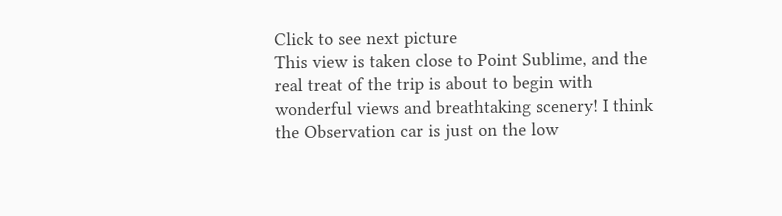Click to see next picture
This view is taken close to Point Sublime, and the real treat of the trip is about to begin with wonderful views and breathtaking scenery! I think the Observation car is just on the low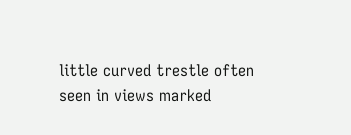little curved trestle often seen in views marked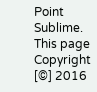Point Sublime.
This page Copyright [©] 2016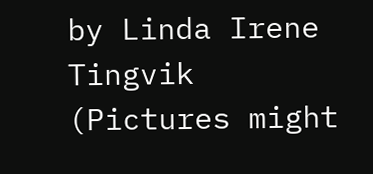by Linda Irene Tingvik
(Pictures might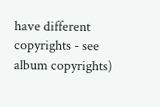have different copyrights - see album copyrights)